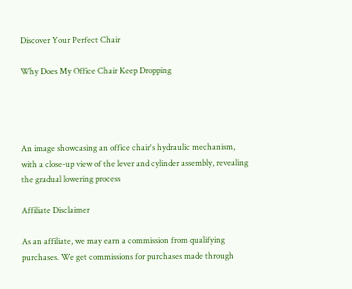Discover Your Perfect Chair

Why Does My Office Chair Keep Dropping




An image showcasing an office chair's hydraulic mechanism, with a close-up view of the lever and cylinder assembly, revealing the gradual lowering process

Affiliate Disclaimer

As an affiliate, we may earn a commission from qualifying purchases. We get commissions for purchases made through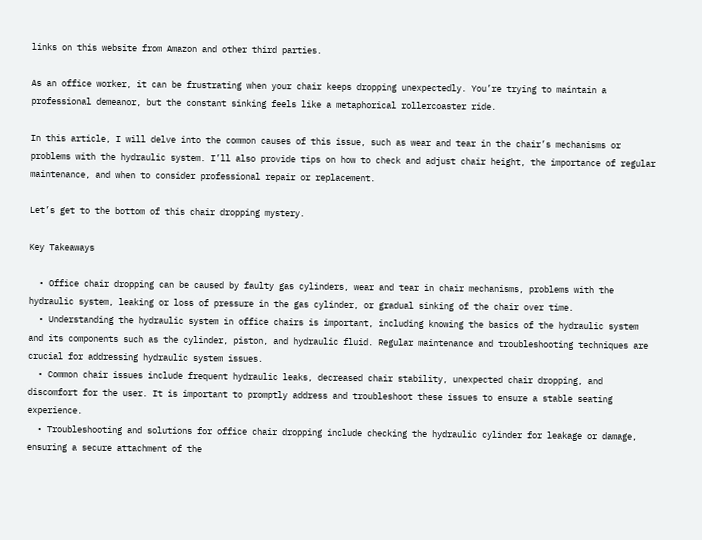links on this website from Amazon and other third parties.

As an office worker, it can be frustrating when your chair keeps dropping unexpectedly. You’re trying to maintain a professional demeanor, but the constant sinking feels like a metaphorical rollercoaster ride.

In this article, I will delve into the common causes of this issue, such as wear and tear in the chair’s mechanisms or problems with the hydraulic system. I’ll also provide tips on how to check and adjust chair height, the importance of regular maintenance, and when to consider professional repair or replacement.

Let’s get to the bottom of this chair dropping mystery.

Key Takeaways

  • Office chair dropping can be caused by faulty gas cylinders, wear and tear in chair mechanisms, problems with the hydraulic system, leaking or loss of pressure in the gas cylinder, or gradual sinking of the chair over time.
  • Understanding the hydraulic system in office chairs is important, including knowing the basics of the hydraulic system and its components such as the cylinder, piston, and hydraulic fluid. Regular maintenance and troubleshooting techniques are crucial for addressing hydraulic system issues.
  • Common chair issues include frequent hydraulic leaks, decreased chair stability, unexpected chair dropping, and discomfort for the user. It is important to promptly address and troubleshoot these issues to ensure a stable seating experience.
  • Troubleshooting and solutions for office chair dropping include checking the hydraulic cylinder for leakage or damage, ensuring a secure attachment of the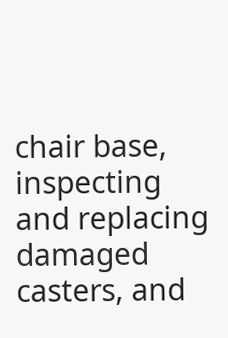chair base, inspecting and replacing damaged casters, and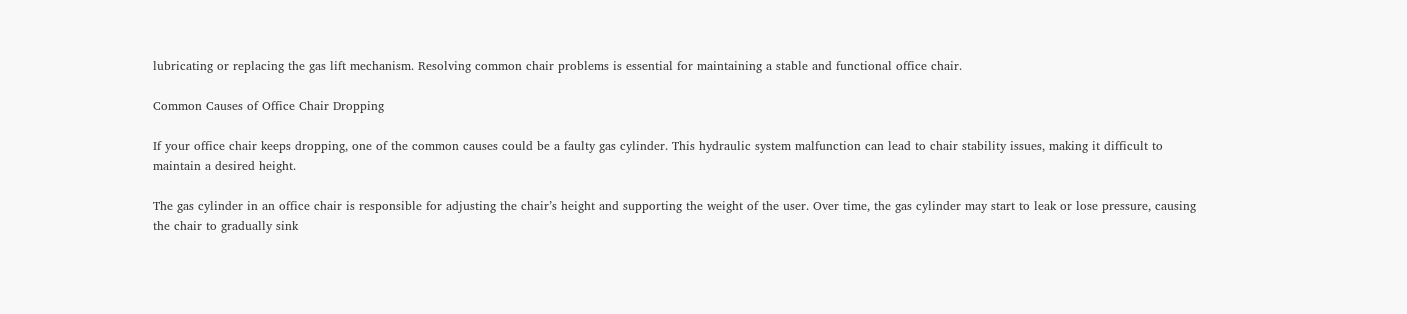lubricating or replacing the gas lift mechanism. Resolving common chair problems is essential for maintaining a stable and functional office chair.

Common Causes of Office Chair Dropping

If your office chair keeps dropping, one of the common causes could be a faulty gas cylinder. This hydraulic system malfunction can lead to chair stability issues, making it difficult to maintain a desired height.

The gas cylinder in an office chair is responsible for adjusting the chair’s height and supporting the weight of the user. Over time, the gas cylinder may start to leak or lose pressure, causing the chair to gradually sink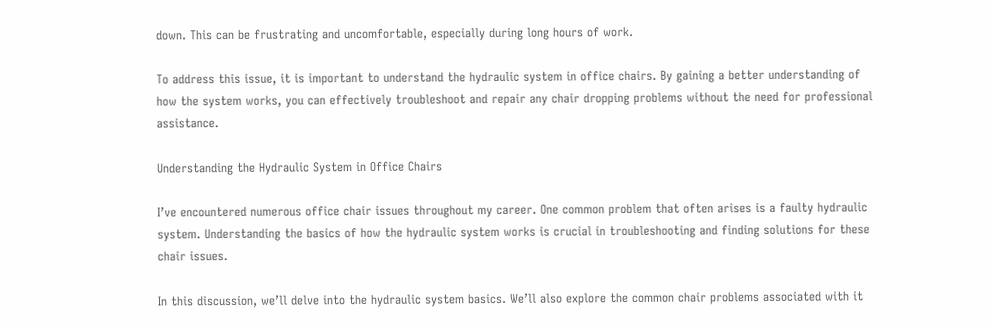down. This can be frustrating and uncomfortable, especially during long hours of work.

To address this issue, it is important to understand the hydraulic system in office chairs. By gaining a better understanding of how the system works, you can effectively troubleshoot and repair any chair dropping problems without the need for professional assistance.

Understanding the Hydraulic System in Office Chairs

I’ve encountered numerous office chair issues throughout my career. One common problem that often arises is a faulty hydraulic system. Understanding the basics of how the hydraulic system works is crucial in troubleshooting and finding solutions for these chair issues.

In this discussion, we’ll delve into the hydraulic system basics. We’ll also explore the common chair problems associated with it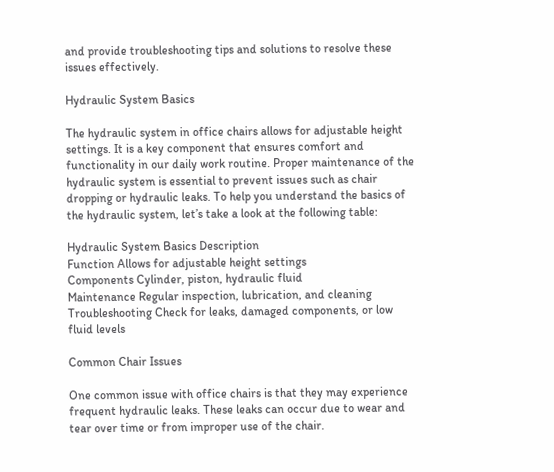and provide troubleshooting tips and solutions to resolve these issues effectively.

Hydraulic System Basics

The hydraulic system in office chairs allows for adjustable height settings. It is a key component that ensures comfort and functionality in our daily work routine. Proper maintenance of the hydraulic system is essential to prevent issues such as chair dropping or hydraulic leaks. To help you understand the basics of the hydraulic system, let’s take a look at the following table:

Hydraulic System Basics Description
Function Allows for adjustable height settings
Components Cylinder, piston, hydraulic fluid
Maintenance Regular inspection, lubrication, and cleaning
Troubleshooting Check for leaks, damaged components, or low fluid levels

Common Chair Issues

One common issue with office chairs is that they may experience frequent hydraulic leaks. These leaks can occur due to wear and tear over time or from improper use of the chair.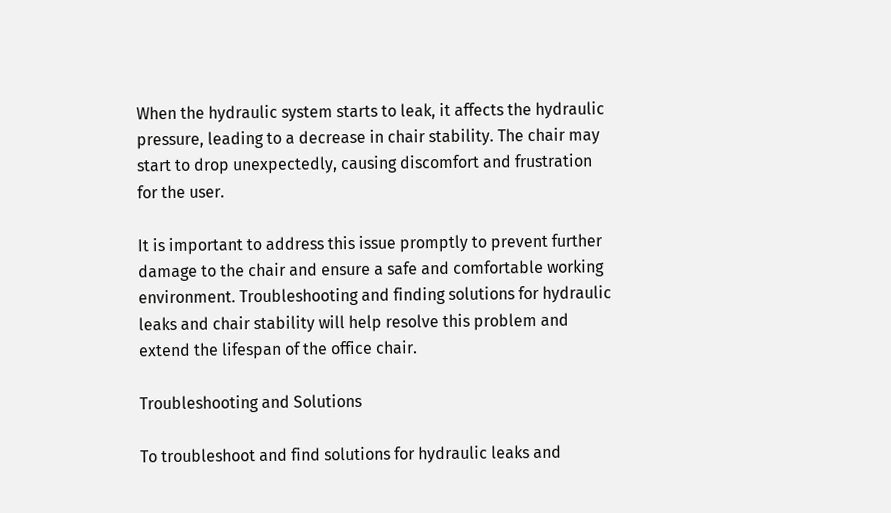When the hydraulic system starts to leak, it affects the hydraulic pressure, leading to a decrease in chair stability. The chair may start to drop unexpectedly, causing discomfort and frustration for the user.

It is important to address this issue promptly to prevent further damage to the chair and ensure a safe and comfortable working environment. Troubleshooting and finding solutions for hydraulic leaks and chair stability will help resolve this problem and extend the lifespan of the office chair.

Troubleshooting and Solutions

To troubleshoot and find solutions for hydraulic leaks and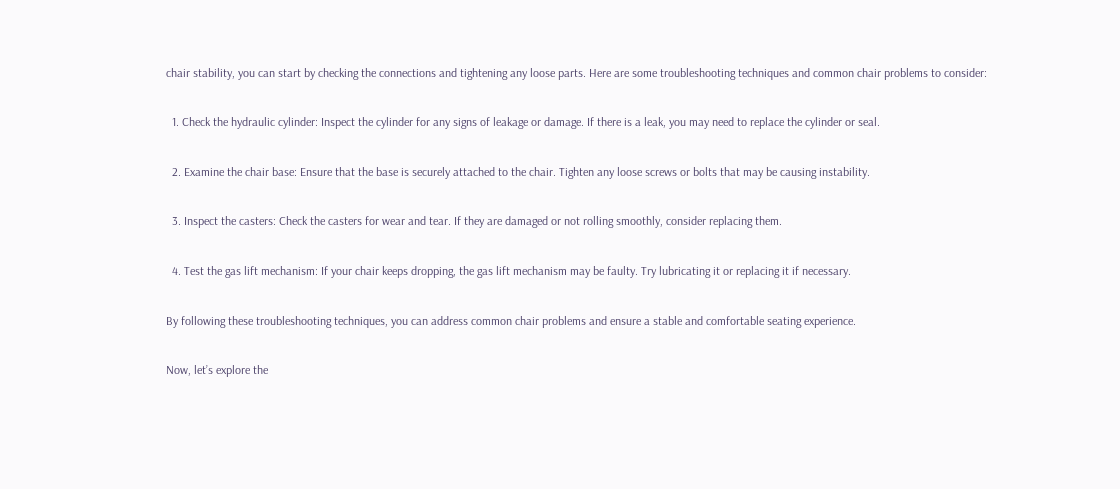chair stability, you can start by checking the connections and tightening any loose parts. Here are some troubleshooting techniques and common chair problems to consider:

  1. Check the hydraulic cylinder: Inspect the cylinder for any signs of leakage or damage. If there is a leak, you may need to replace the cylinder or seal.

  2. Examine the chair base: Ensure that the base is securely attached to the chair. Tighten any loose screws or bolts that may be causing instability.

  3. Inspect the casters: Check the casters for wear and tear. If they are damaged or not rolling smoothly, consider replacing them.

  4. Test the gas lift mechanism: If your chair keeps dropping, the gas lift mechanism may be faulty. Try lubricating it or replacing it if necessary.

By following these troubleshooting techniques, you can address common chair problems and ensure a stable and comfortable seating experience.

Now, let’s explore the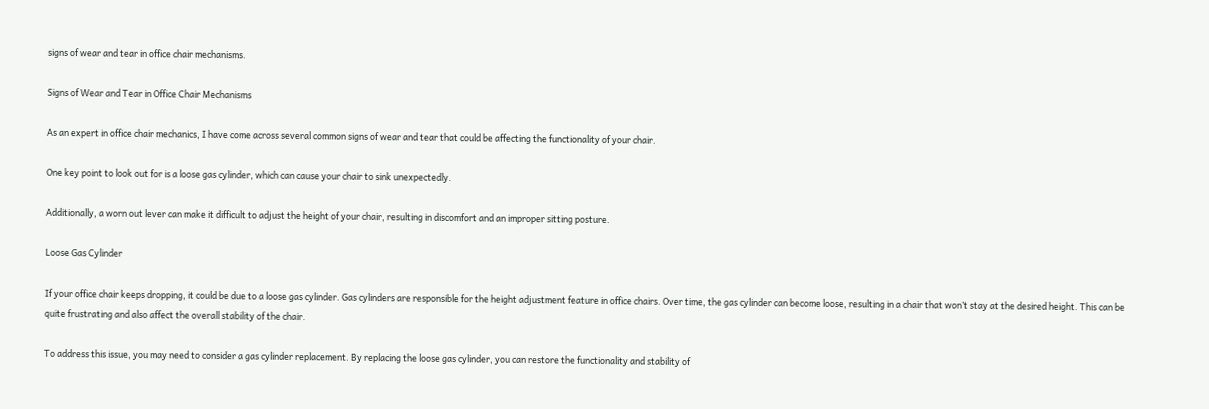signs of wear and tear in office chair mechanisms.

Signs of Wear and Tear in Office Chair Mechanisms

As an expert in office chair mechanics, I have come across several common signs of wear and tear that could be affecting the functionality of your chair.

One key point to look out for is a loose gas cylinder, which can cause your chair to sink unexpectedly.

Additionally, a worn out lever can make it difficult to adjust the height of your chair, resulting in discomfort and an improper sitting posture.

Loose Gas Cylinder

If your office chair keeps dropping, it could be due to a loose gas cylinder. Gas cylinders are responsible for the height adjustment feature in office chairs. Over time, the gas cylinder can become loose, resulting in a chair that won’t stay at the desired height. This can be quite frustrating and also affect the overall stability of the chair.

To address this issue, you may need to consider a gas cylinder replacement. By replacing the loose gas cylinder, you can restore the functionality and stability of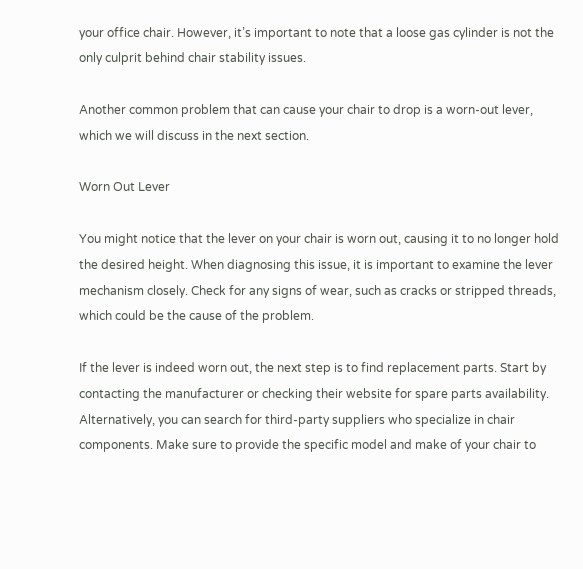your office chair. However, it’s important to note that a loose gas cylinder is not the only culprit behind chair stability issues.

Another common problem that can cause your chair to drop is a worn-out lever, which we will discuss in the next section.

Worn Out Lever

You might notice that the lever on your chair is worn out, causing it to no longer hold the desired height. When diagnosing this issue, it is important to examine the lever mechanism closely. Check for any signs of wear, such as cracks or stripped threads, which could be the cause of the problem.

If the lever is indeed worn out, the next step is to find replacement parts. Start by contacting the manufacturer or checking their website for spare parts availability. Alternatively, you can search for third-party suppliers who specialize in chair components. Make sure to provide the specific model and make of your chair to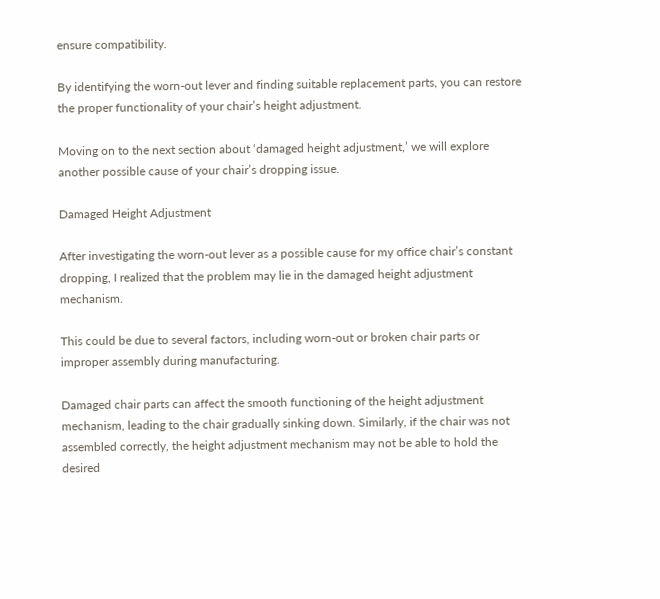ensure compatibility.

By identifying the worn-out lever and finding suitable replacement parts, you can restore the proper functionality of your chair’s height adjustment.

Moving on to the next section about ‘damaged height adjustment,’ we will explore another possible cause of your chair’s dropping issue.

Damaged Height Adjustment

After investigating the worn-out lever as a possible cause for my office chair’s constant dropping, I realized that the problem may lie in the damaged height adjustment mechanism.

This could be due to several factors, including worn-out or broken chair parts or improper assembly during manufacturing.

Damaged chair parts can affect the smooth functioning of the height adjustment mechanism, leading to the chair gradually sinking down. Similarly, if the chair was not assembled correctly, the height adjustment mechanism may not be able to hold the desired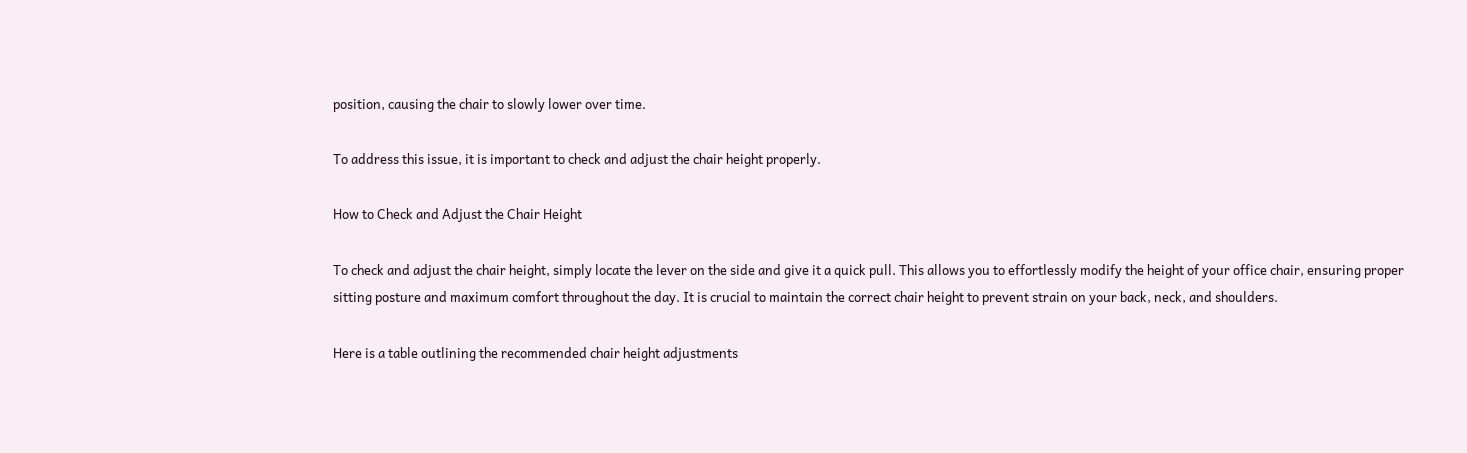position, causing the chair to slowly lower over time.

To address this issue, it is important to check and adjust the chair height properly.

How to Check and Adjust the Chair Height

To check and adjust the chair height, simply locate the lever on the side and give it a quick pull. This allows you to effortlessly modify the height of your office chair, ensuring proper sitting posture and maximum comfort throughout the day. It is crucial to maintain the correct chair height to prevent strain on your back, neck, and shoulders.

Here is a table outlining the recommended chair height adjustments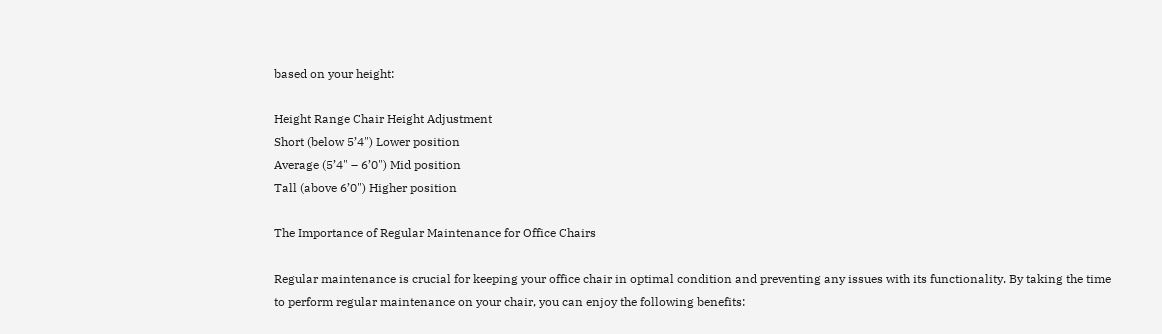based on your height:

Height Range Chair Height Adjustment
Short (below 5’4") Lower position
Average (5’4" – 6’0") Mid position
Tall (above 6’0") Higher position

The Importance of Regular Maintenance for Office Chairs

Regular maintenance is crucial for keeping your office chair in optimal condition and preventing any issues with its functionality. By taking the time to perform regular maintenance on your chair, you can enjoy the following benefits: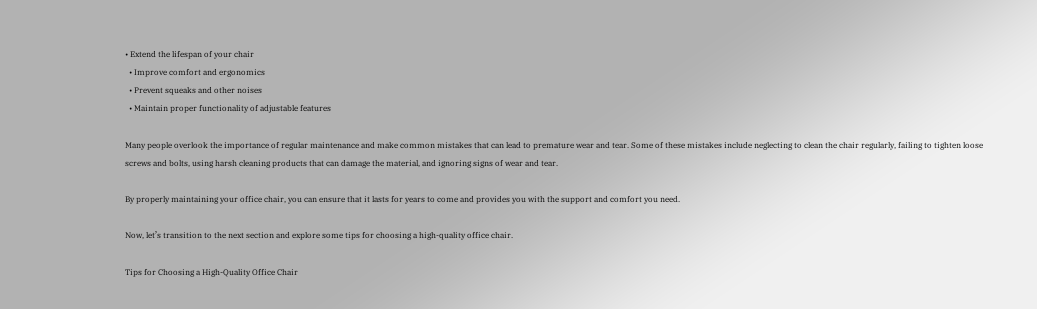• Extend the lifespan of your chair
  • Improve comfort and ergonomics
  • Prevent squeaks and other noises
  • Maintain proper functionality of adjustable features

Many people overlook the importance of regular maintenance and make common mistakes that can lead to premature wear and tear. Some of these mistakes include neglecting to clean the chair regularly, failing to tighten loose screws and bolts, using harsh cleaning products that can damage the material, and ignoring signs of wear and tear.

By properly maintaining your office chair, you can ensure that it lasts for years to come and provides you with the support and comfort you need.

Now, let’s transition to the next section and explore some tips for choosing a high-quality office chair.

Tips for Choosing a High-Quality Office Chair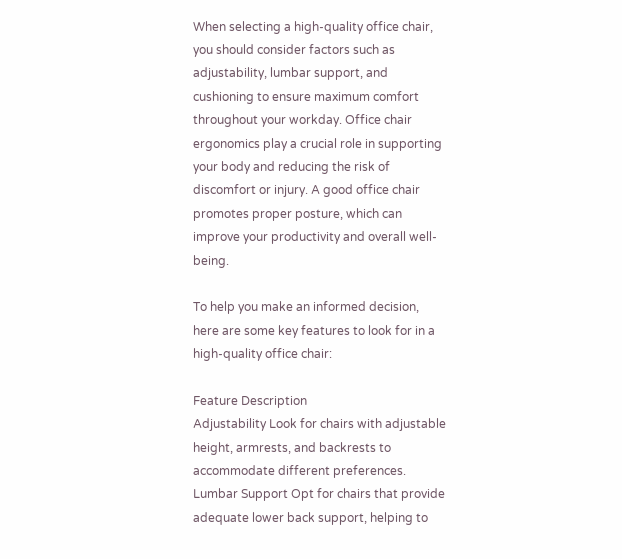When selecting a high-quality office chair, you should consider factors such as adjustability, lumbar support, and cushioning to ensure maximum comfort throughout your workday. Office chair ergonomics play a crucial role in supporting your body and reducing the risk of discomfort or injury. A good office chair promotes proper posture, which can improve your productivity and overall well-being.

To help you make an informed decision, here are some key features to look for in a high-quality office chair:

Feature Description
Adjustability Look for chairs with adjustable height, armrests, and backrests to accommodate different preferences.
Lumbar Support Opt for chairs that provide adequate lower back support, helping to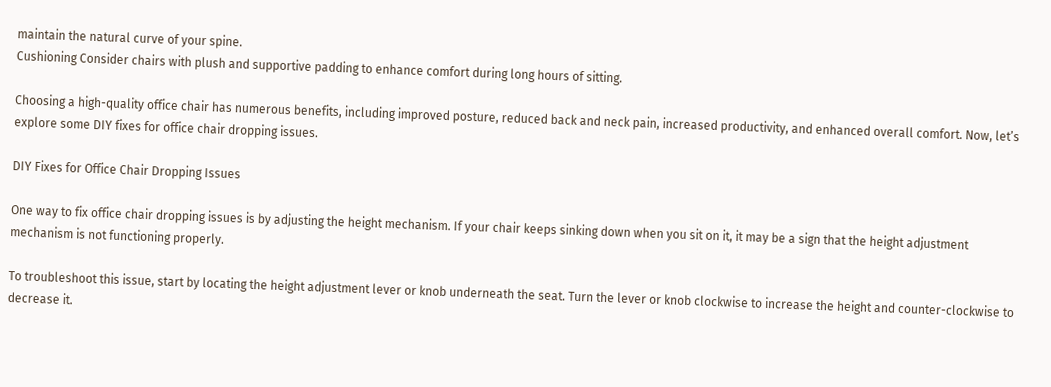maintain the natural curve of your spine.
Cushioning Consider chairs with plush and supportive padding to enhance comfort during long hours of sitting.

Choosing a high-quality office chair has numerous benefits, including improved posture, reduced back and neck pain, increased productivity, and enhanced overall comfort. Now, let’s explore some DIY fixes for office chair dropping issues.

DIY Fixes for Office Chair Dropping Issues

One way to fix office chair dropping issues is by adjusting the height mechanism. If your chair keeps sinking down when you sit on it, it may be a sign that the height adjustment mechanism is not functioning properly.

To troubleshoot this issue, start by locating the height adjustment lever or knob underneath the seat. Turn the lever or knob clockwise to increase the height and counter-clockwise to decrease it.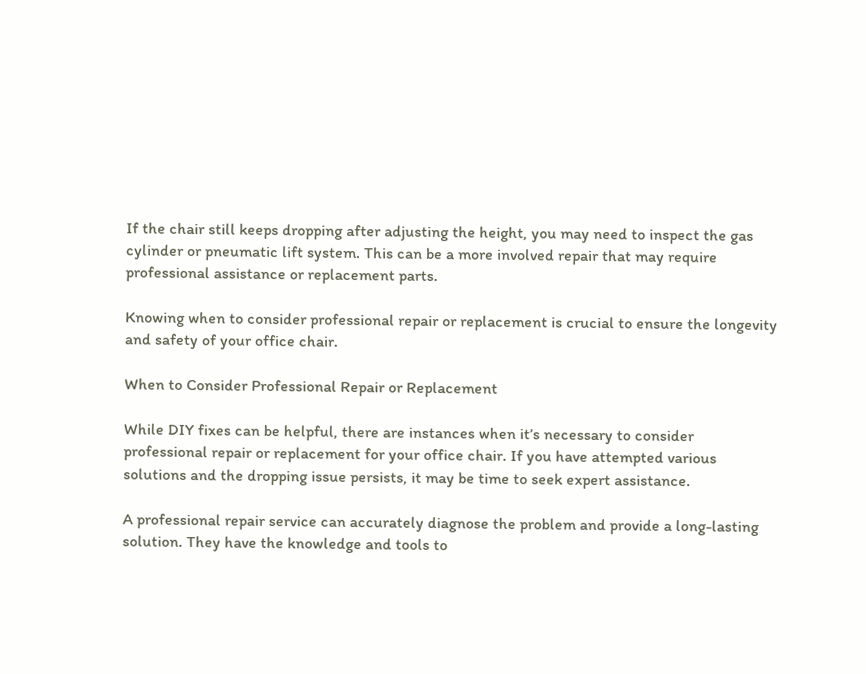If the chair still keeps dropping after adjusting the height, you may need to inspect the gas cylinder or pneumatic lift system. This can be a more involved repair that may require professional assistance or replacement parts.

Knowing when to consider professional repair or replacement is crucial to ensure the longevity and safety of your office chair.

When to Consider Professional Repair or Replacement

While DIY fixes can be helpful, there are instances when it’s necessary to consider professional repair or replacement for your office chair. If you have attempted various solutions and the dropping issue persists, it may be time to seek expert assistance.

A professional repair service can accurately diagnose the problem and provide a long-lasting solution. They have the knowledge and tools to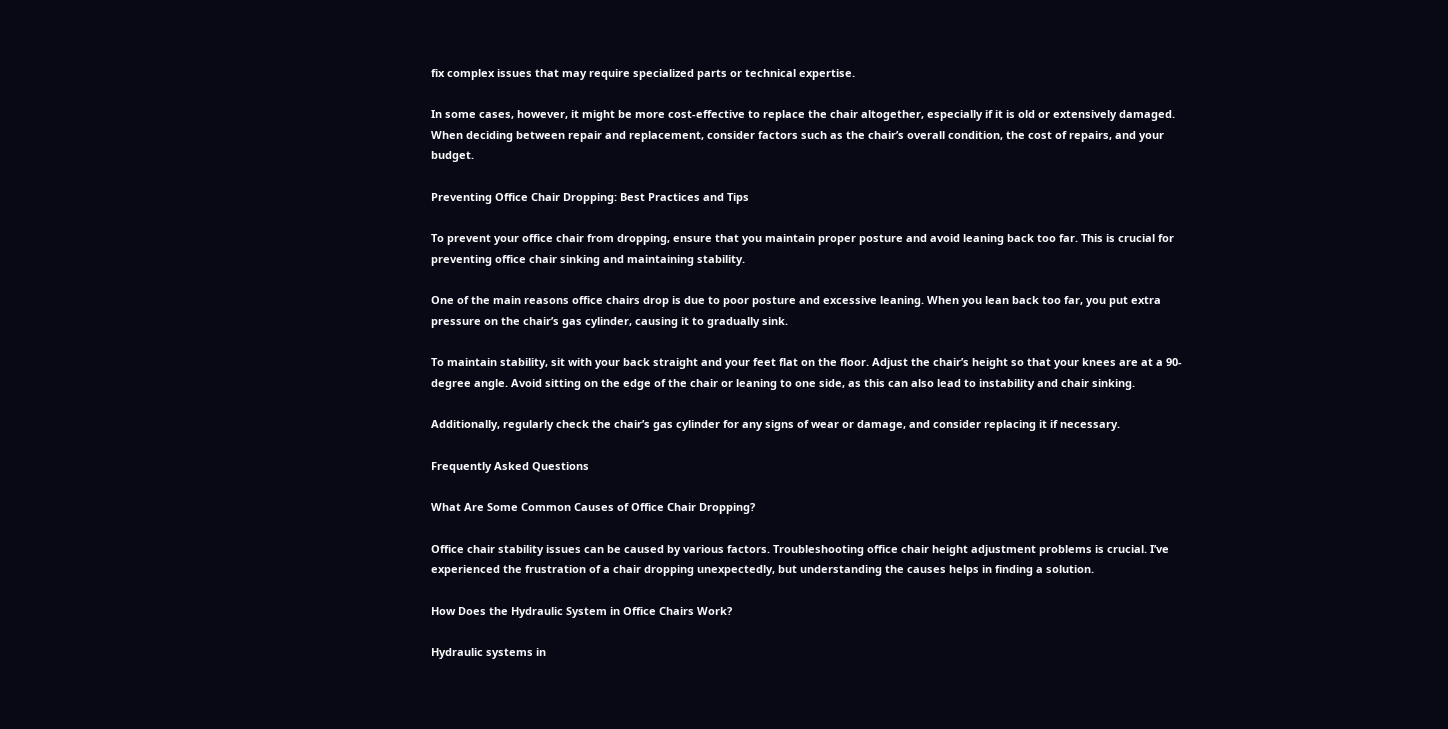fix complex issues that may require specialized parts or technical expertise.

In some cases, however, it might be more cost-effective to replace the chair altogether, especially if it is old or extensively damaged. When deciding between repair and replacement, consider factors such as the chair’s overall condition, the cost of repairs, and your budget.

Preventing Office Chair Dropping: Best Practices and Tips

To prevent your office chair from dropping, ensure that you maintain proper posture and avoid leaning back too far. This is crucial for preventing office chair sinking and maintaining stability.

One of the main reasons office chairs drop is due to poor posture and excessive leaning. When you lean back too far, you put extra pressure on the chair’s gas cylinder, causing it to gradually sink.

To maintain stability, sit with your back straight and your feet flat on the floor. Adjust the chair’s height so that your knees are at a 90-degree angle. Avoid sitting on the edge of the chair or leaning to one side, as this can also lead to instability and chair sinking.

Additionally, regularly check the chair’s gas cylinder for any signs of wear or damage, and consider replacing it if necessary.

Frequently Asked Questions

What Are Some Common Causes of Office Chair Dropping?

Office chair stability issues can be caused by various factors. Troubleshooting office chair height adjustment problems is crucial. I’ve experienced the frustration of a chair dropping unexpectedly, but understanding the causes helps in finding a solution.

How Does the Hydraulic System in Office Chairs Work?

Hydraulic systems in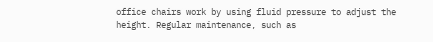office chairs work by using fluid pressure to adjust the height. Regular maintenance, such as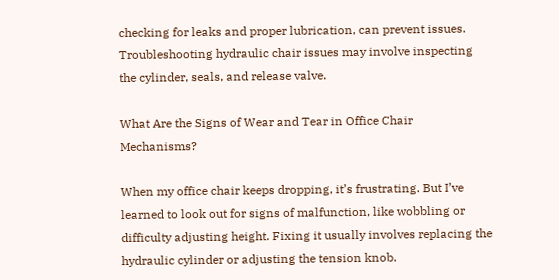checking for leaks and proper lubrication, can prevent issues. Troubleshooting hydraulic chair issues may involve inspecting the cylinder, seals, and release valve.

What Are the Signs of Wear and Tear in Office Chair Mechanisms?

When my office chair keeps dropping, it’s frustrating. But I’ve learned to look out for signs of malfunction, like wobbling or difficulty adjusting height. Fixing it usually involves replacing the hydraulic cylinder or adjusting the tension knob.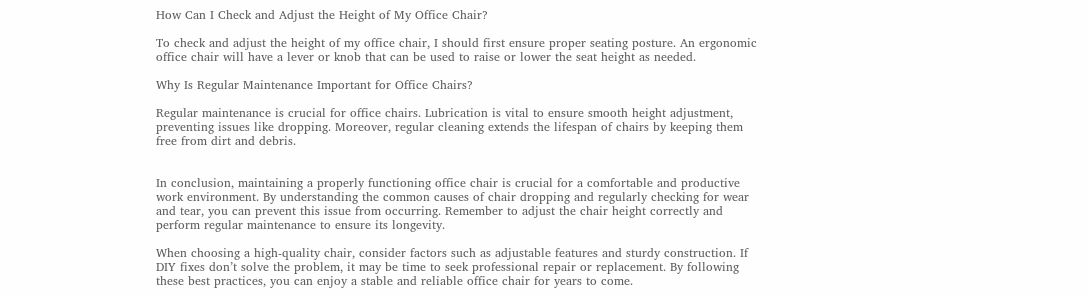How Can I Check and Adjust the Height of My Office Chair?

To check and adjust the height of my office chair, I should first ensure proper seating posture. An ergonomic office chair will have a lever or knob that can be used to raise or lower the seat height as needed.

Why Is Regular Maintenance Important for Office Chairs?

Regular maintenance is crucial for office chairs. Lubrication is vital to ensure smooth height adjustment, preventing issues like dropping. Moreover, regular cleaning extends the lifespan of chairs by keeping them free from dirt and debris.


In conclusion, maintaining a properly functioning office chair is crucial for a comfortable and productive work environment. By understanding the common causes of chair dropping and regularly checking for wear and tear, you can prevent this issue from occurring. Remember to adjust the chair height correctly and perform regular maintenance to ensure its longevity.

When choosing a high-quality chair, consider factors such as adjustable features and sturdy construction. If DIY fixes don’t solve the problem, it may be time to seek professional repair or replacement. By following these best practices, you can enjoy a stable and reliable office chair for years to come.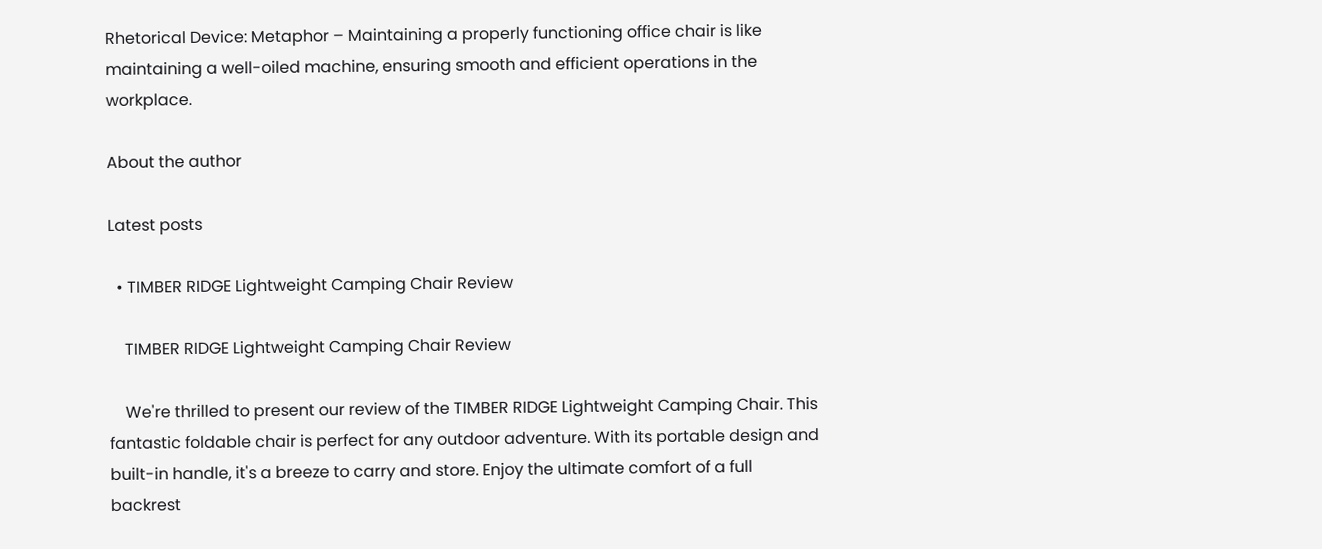Rhetorical Device: Metaphor – Maintaining a properly functioning office chair is like maintaining a well-oiled machine, ensuring smooth and efficient operations in the workplace.

About the author

Latest posts

  • TIMBER RIDGE Lightweight Camping Chair Review

    TIMBER RIDGE Lightweight Camping Chair Review

    We're thrilled to present our review of the TIMBER RIDGE Lightweight Camping Chair. This fantastic foldable chair is perfect for any outdoor adventure. With its portable design and built-in handle, it's a breeze to carry and store. Enjoy the ultimate comfort of a full backrest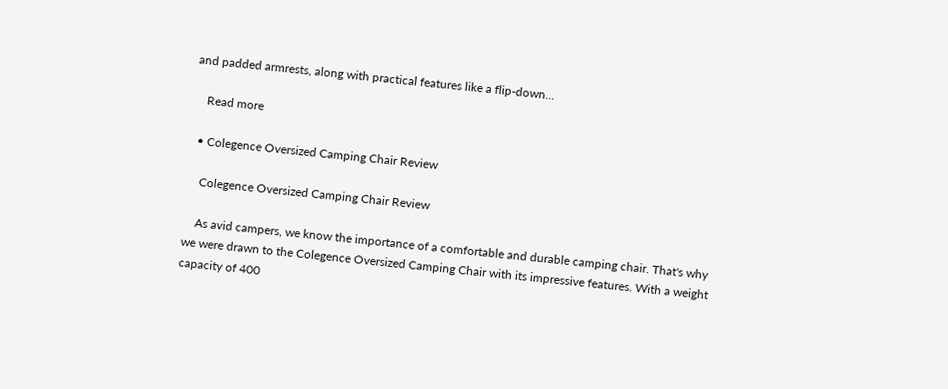and padded armrests, along with practical features like a flip-down…

    Read more

  • Colegence Oversized Camping Chair Review

    Colegence Oversized Camping Chair Review

    As avid campers, we know the importance of a comfortable and durable camping chair. That's why we were drawn to the Colegence Oversized Camping Chair with its impressive features. With a weight capacity of 400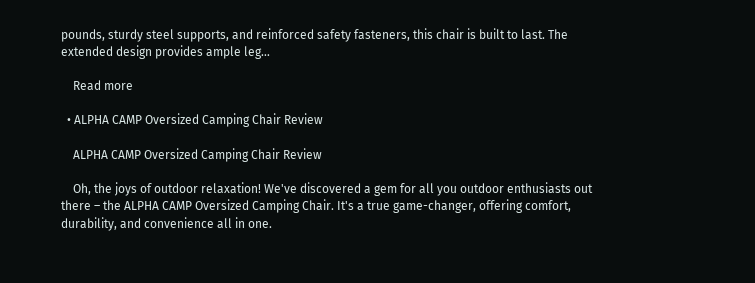pounds, sturdy steel supports, and reinforced safety fasteners, this chair is built to last. The extended design provides ample leg…

    Read more

  • ALPHA CAMP Oversized Camping Chair Review

    ALPHA CAMP Oversized Camping Chair Review

    Oh, the joys of outdoor relaxation! We've discovered a gem for all you outdoor enthusiasts out there – the ALPHA CAMP Oversized Camping Chair. It's a true game-changer, offering comfort, durability, and convenience all in one.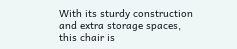With its sturdy construction and extra storage spaces, this chair is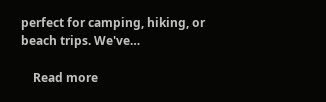perfect for camping, hiking, or beach trips. We've…

    Read more